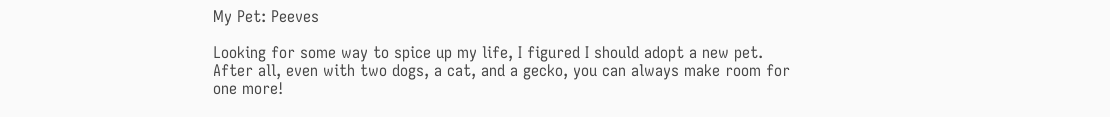My Pet: Peeves

Looking for some way to spice up my life, I figured I should adopt a new pet. After all, even with two dogs, a cat, and a gecko, you can always make room for one more!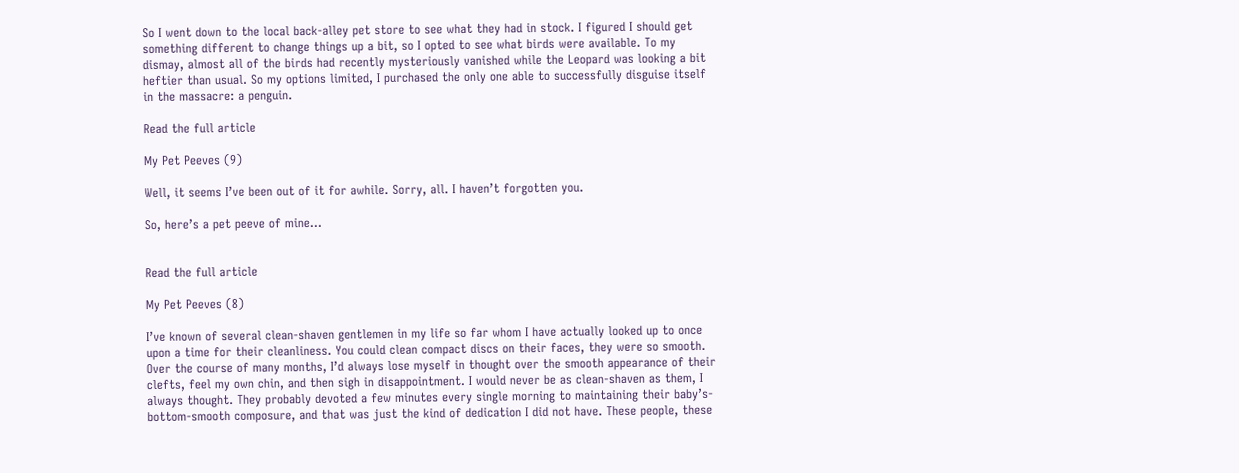So I went down to the local back-alley pet store to see what they had in stock. I figured I should get something different to change things up a bit, so I opted to see what birds were available. To my dismay, almost all of the birds had recently mysteriously vanished while the Leopard was looking a bit heftier than usual. So my options limited, I purchased the only one able to successfully disguise itself in the massacre: a penguin.

Read the full article

My Pet Peeves (9)

Well, it seems I’ve been out of it for awhile. Sorry, all. I haven’t forgotten you.

So, here’s a pet peeve of mine…


Read the full article

My Pet Peeves (8)

I’ve known of several clean-shaven gentlemen in my life so far whom I have actually looked up to once upon a time for their cleanliness. You could clean compact discs on their faces, they were so smooth. Over the course of many months, I’d always lose myself in thought over the smooth appearance of their clefts, feel my own chin, and then sigh in disappointment. I would never be as clean-shaven as them, I always thought. They probably devoted a few minutes every single morning to maintaining their baby’s-bottom-smooth composure, and that was just the kind of dedication I did not have. These people, these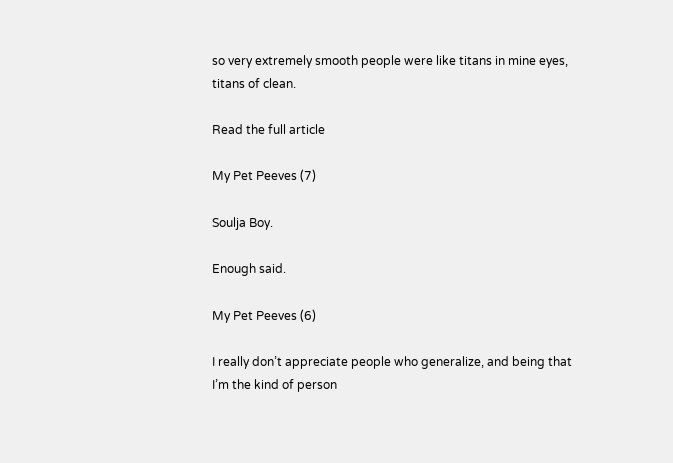so very extremely smooth people were like titans in mine eyes, titans of clean.

Read the full article

My Pet Peeves (7)

Soulja Boy.

Enough said.

My Pet Peeves (6)

I really don’t appreciate people who generalize, and being that I’m the kind of person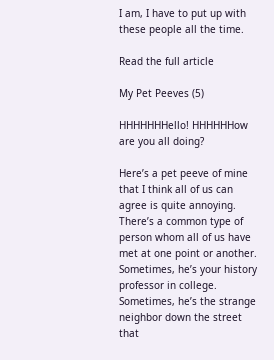I am, I have to put up with these people all the time.

Read the full article

My Pet Peeves (5)

HHHHHHHello! HHHHHHow are you all doing?

Here’s a pet peeve of mine that I think all of us can agree is quite annoying. There’s a common type of person whom all of us have met at one point or another. Sometimes, he’s your history professor in college. Sometimes, he’s the strange neighbor down the street that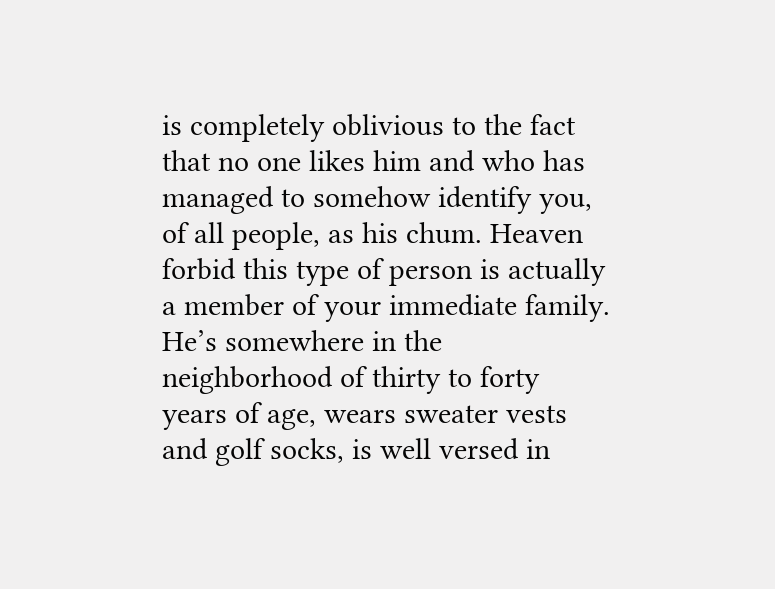is completely oblivious to the fact that no one likes him and who has managed to somehow identify you, of all people, as his chum. Heaven forbid this type of person is actually a member of your immediate family. He’s somewhere in the neighborhood of thirty to forty years of age, wears sweater vests and golf socks, is well versed in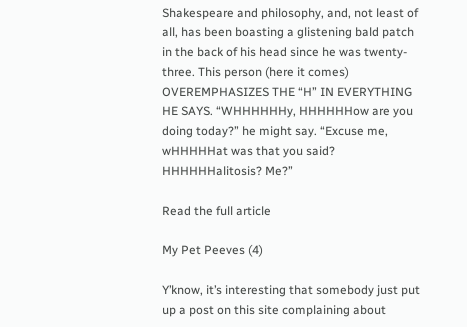Shakespeare and philosophy, and, not least of all, has been boasting a glistening bald patch in the back of his head since he was twenty-three. This person (here it comes) OVEREMPHASIZES THE “H” IN EVERYTHING HE SAYS. “WHHHHHHy, HHHHHHow are you doing today?” he might say. “Excuse me, wHHHHHat was that you said? HHHHHHalitosis? Me?”

Read the full article

My Pet Peeves (4)

Y’know, it’s interesting that somebody just put up a post on this site complaining about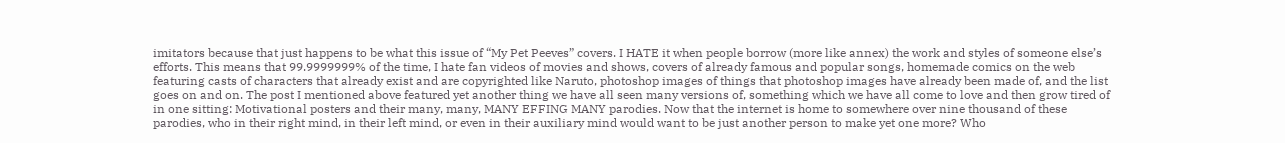imitators because that just happens to be what this issue of “My Pet Peeves” covers. I HATE it when people borrow (more like annex) the work and styles of someone else’s efforts. This means that 99.9999999% of the time, I hate fan videos of movies and shows, covers of already famous and popular songs, homemade comics on the web featuring casts of characters that already exist and are copyrighted like Naruto, photoshop images of things that photoshop images have already been made of, and the list goes on and on. The post I mentioned above featured yet another thing we have all seen many versions of, something which we have all come to love and then grow tired of in one sitting: Motivational posters and their many, many, MANY EFFING MANY parodies. Now that the internet is home to somewhere over nine thousand of these parodies, who in their right mind, in their left mind, or even in their auxiliary mind would want to be just another person to make yet one more? Who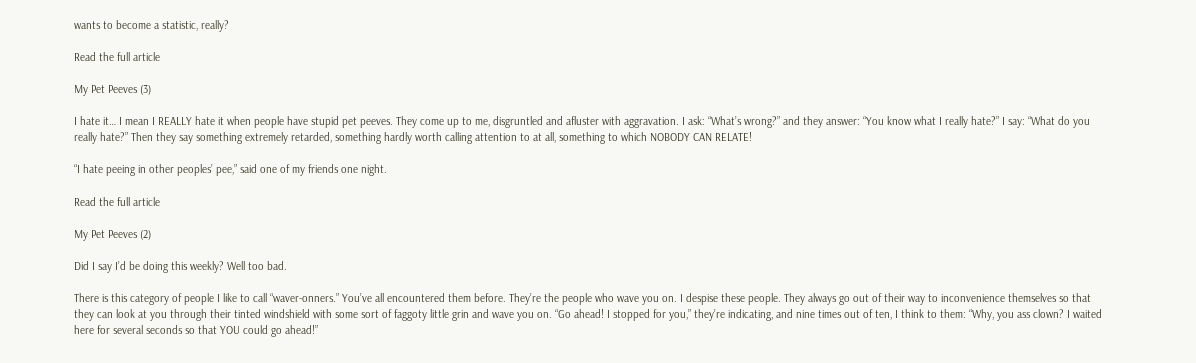wants to become a statistic, really?

Read the full article

My Pet Peeves (3)

I hate it… I mean I REALLY hate it when people have stupid pet peeves. They come up to me, disgruntled and afluster with aggravation. I ask: “What’s wrong?” and they answer: “You know what I really hate?” I say: “What do you really hate?” Then they say something extremely retarded, something hardly worth calling attention to at all, something to which NOBODY CAN RELATE!

“I hate peeing in other peoples’ pee,” said one of my friends one night.

Read the full article

My Pet Peeves (2)

Did I say I’d be doing this weekly? Well too bad.

There is this category of people I like to call “waver-onners.” You’ve all encountered them before. They’re the people who wave you on. I despise these people. They always go out of their way to inconvenience themselves so that they can look at you through their tinted windshield with some sort of faggoty little grin and wave you on. “Go ahead! I stopped for you,” they’re indicating, and nine times out of ten, I think to them: “Why, you ass clown? I waited here for several seconds so that YOU could go ahead!”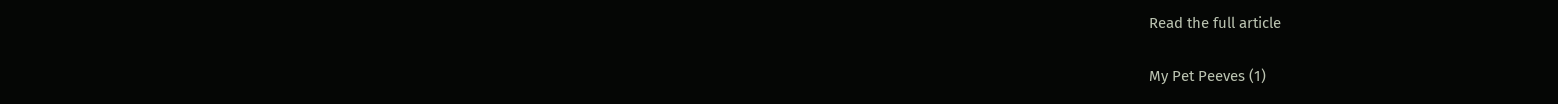Read the full article

My Pet Peeves (1)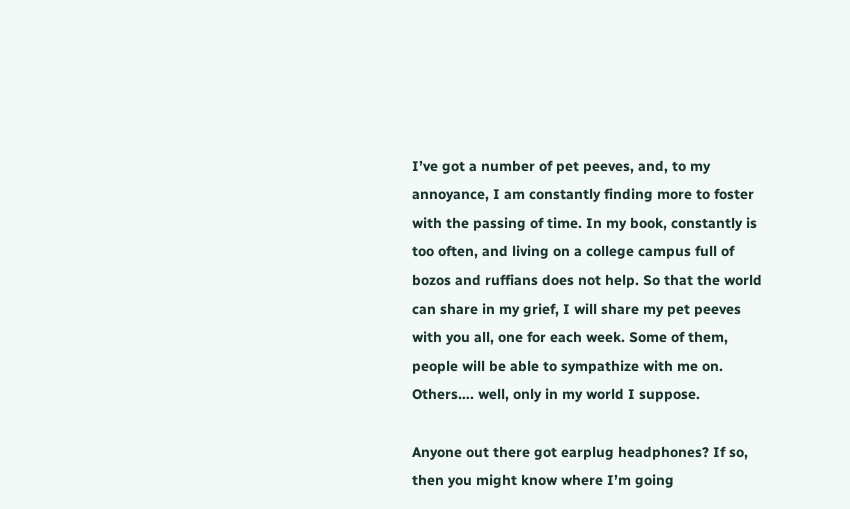I’ve got a number of pet peeves, and, to my annoyance, I am constantly finding more to foster with the passing of time. In my book, constantly is too often, and living on a college campus full of bozos and ruffians does not help. So that the world can share in my grief, I will share my pet peeves with you all, one for each week. Some of them, people will be able to sympathize with me on. Others…. well, only in my world I suppose.

Anyone out there got earplug headphones? If so, then you might know where I’m going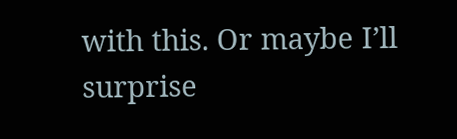with this. Or maybe I’ll surprise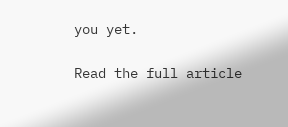you yet.

Read the full article